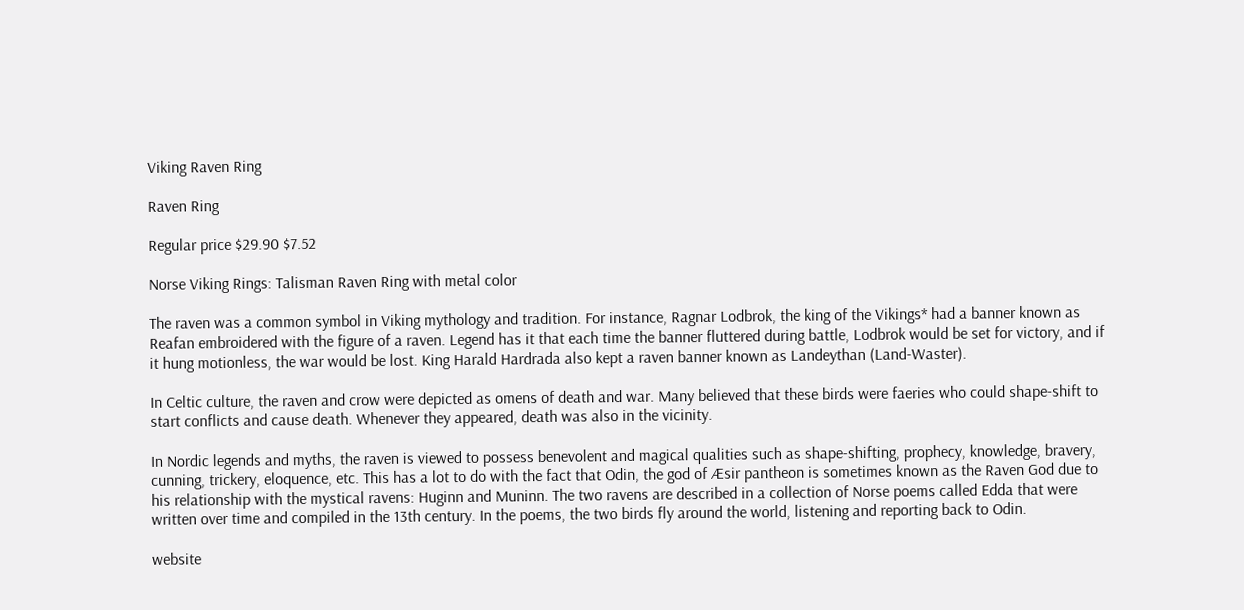Viking Raven Ring

Raven Ring

Regular price $29.90 $7.52

Norse Viking Rings: Talisman Raven Ring with metal color

The raven was a common symbol in Viking mythology and tradition. For instance, Ragnar Lodbrok, the king of the Vikings* had a banner known as Reafan embroidered with the figure of a raven. Legend has it that each time the banner fluttered during battle, Lodbrok would be set for victory, and if it hung motionless, the war would be lost. King Harald Hardrada also kept a raven banner known as Landeythan (Land-Waster).

In Celtic culture, the raven and crow were depicted as omens of death and war. Many believed that these birds were faeries who could shape-shift to start conflicts and cause death. Whenever they appeared, death was also in the vicinity.

In Nordic legends and myths, the raven is viewed to possess benevolent and magical qualities such as shape-shifting, prophecy, knowledge, bravery, cunning, trickery, eloquence, etc. This has a lot to do with the fact that Odin, the god of Æsir pantheon is sometimes known as the Raven God due to his relationship with the mystical ravens: Huginn and Muninn. The two ravens are described in a collection of Norse poems called Edda that were written over time and compiled in the 13th century. In the poems, the two birds fly around the world, listening and reporting back to Odin.

website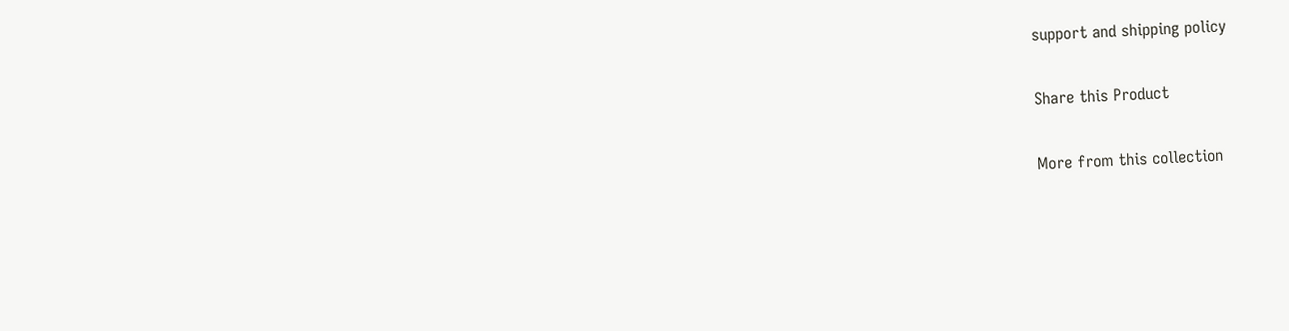support and shipping policy

Share this Product

More from this collection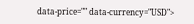data-price="" data-currency="USD">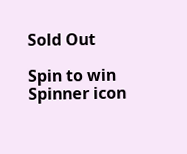Sold Out

Spin to win Spinner icon